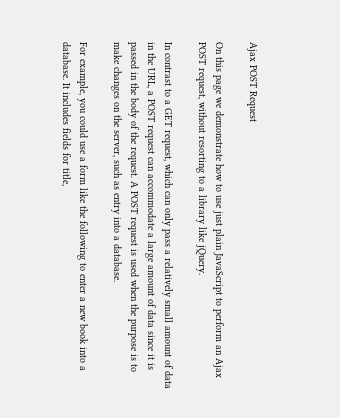Ajax POST Request

On this page we demonstrate how to use just plain JavaScript to perform an Ajax POST request, without resorting to a library like jQuery.

In contrast to a GET request, which can only pass a relatively small amount of data in the URL, a POST request can accommodate a large amount of data since it is passed in the body of the request. A POST request is used when the purpose is to make changes on the server, such as entry into a database.

For example, you could use a form like the following to enter a new book into a database. It includes fields for title,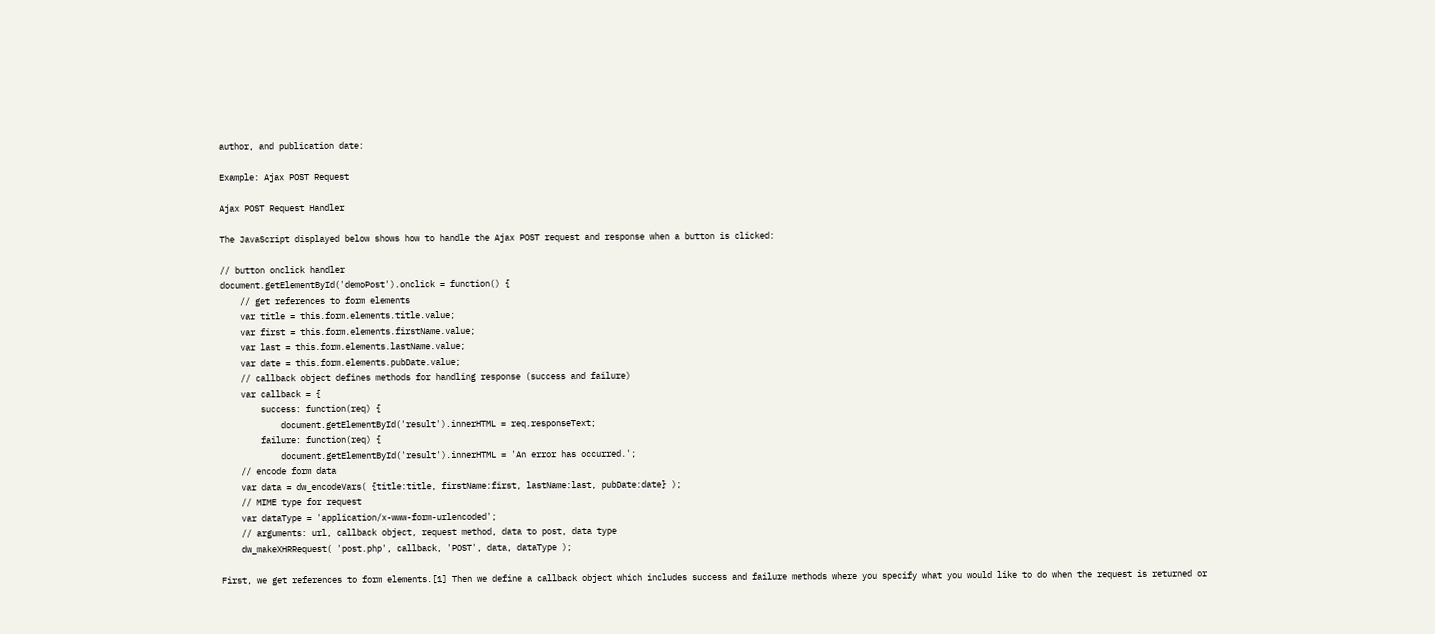author, and publication date:

Example: Ajax POST Request

Ajax POST Request Handler

The JavaScript displayed below shows how to handle the Ajax POST request and response when a button is clicked:

// button onclick handler
document.getElementById('demoPost').onclick = function() {
    // get references to form elements
    var title = this.form.elements.title.value;
    var first = this.form.elements.firstName.value;
    var last = this.form.elements.lastName.value;
    var date = this.form.elements.pubDate.value;
    // callback object defines methods for handling response (success and failure)
    var callback = {
        success: function(req) {
            document.getElementById('result').innerHTML = req.responseText;
        failure: function(req) {
            document.getElementById('result').innerHTML = 'An error has occurred.';
    // encode form data
    var data = dw_encodeVars( {title:title, firstName:first, lastName:last, pubDate:date} );
    // MIME type for request
    var dataType = 'application/x-www-form-urlencoded';
    // arguments: url, callback object, request method, data to post, data type
    dw_makeXHRRequest( 'post.php', callback, 'POST', data, dataType );

First, we get references to form elements.[1] Then we define a callback object which includes success and failure methods where you specify what you would like to do when the request is returned or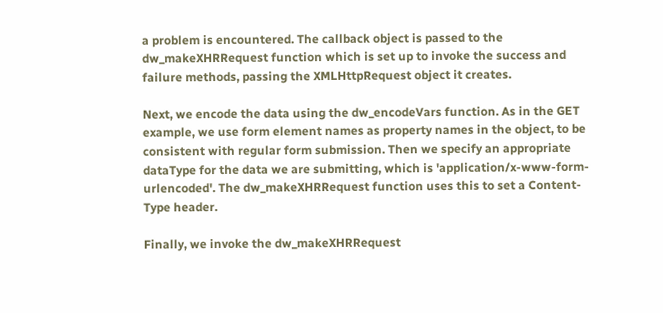a problem is encountered. The callback object is passed to the dw_makeXHRRequest function which is set up to invoke the success and failure methods, passing the XMLHttpRequest object it creates.

Next, we encode the data using the dw_encodeVars function. As in the GET example, we use form element names as property names in the object, to be consistent with regular form submission. Then we specify an appropriate dataType for the data we are submitting, which is 'application/x-www-form-urlencoded'. The dw_makeXHRRequest function uses this to set a Content-Type header.

Finally, we invoke the dw_makeXHRRequest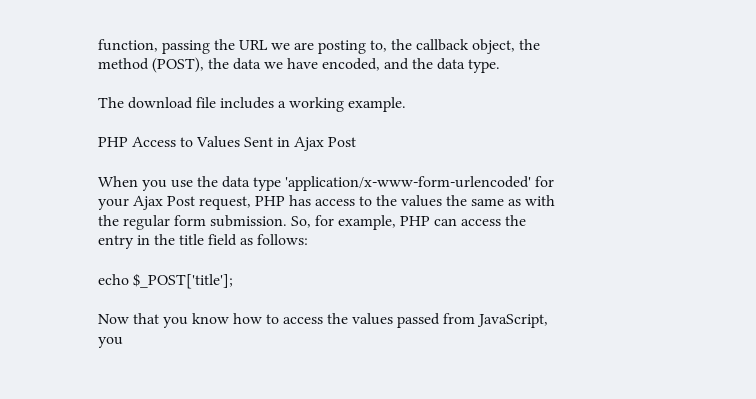function, passing the URL we are posting to, the callback object, the method (POST), the data we have encoded, and the data type.

The download file includes a working example.

PHP Access to Values Sent in Ajax Post

When you use the data type 'application/x-www-form-urlencoded' for your Ajax Post request, PHP has access to the values the same as with the regular form submission. So, for example, PHP can access the entry in the title field as follows:

echo $_POST['title'];

Now that you know how to access the values passed from JavaScript, you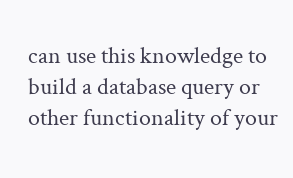can use this knowledge to build a database query or other functionality of your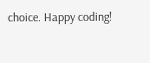choice. Happy coding!